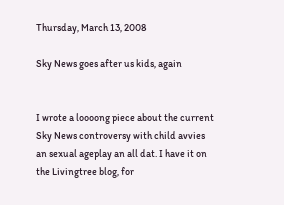Thursday, March 13, 2008

Sky News goes after us kids, again


I wrote a loooong piece about the current Sky News controversy with child avvies an sexual ageplay an all dat. I have it on the Livingtree blog, for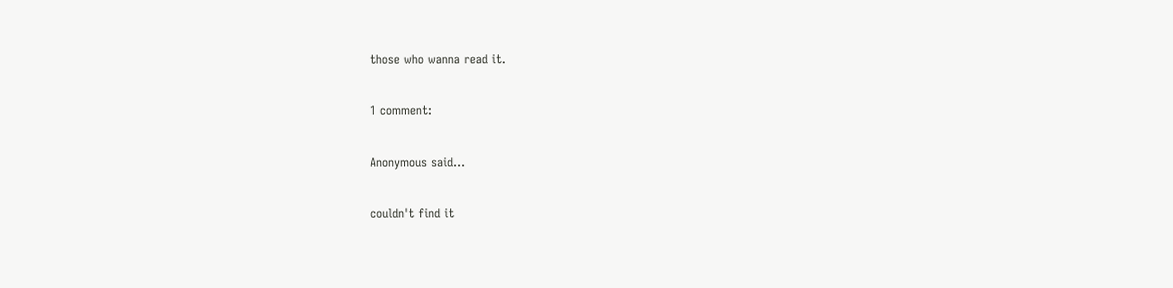those who wanna read it.

1 comment:

Anonymous said...

couldn't find it